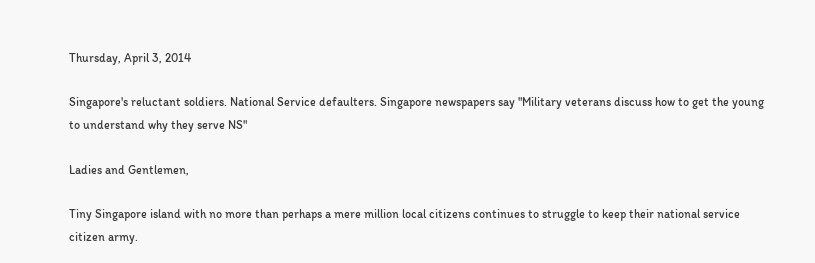Thursday, April 3, 2014

Singapore's reluctant soldiers. National Service defaulters. Singapore newspapers say "Military veterans discuss how to get the young to understand why they serve NS"

Ladies and Gentlemen,

Tiny Singapore island with no more than perhaps a mere million local citizens continues to struggle to keep their national service citizen army.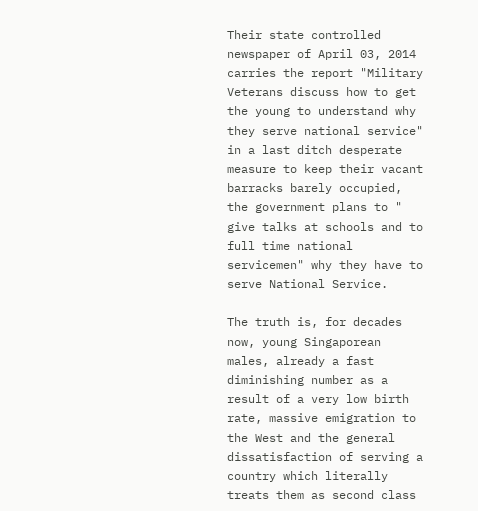Their state controlled newspaper of April 03, 2014 carries the report "Military Veterans discuss how to get the young to understand why they serve national service" in a last ditch desperate measure to keep their vacant barracks barely occupied, the government plans to " give talks at schools and to full time national servicemen" why they have to serve National Service.

The truth is, for decades now, young Singaporean males, already a fast diminishing number as a result of a very low birth rate, massive emigration to the West and the general dissatisfaction of serving a country which literally treats them as second class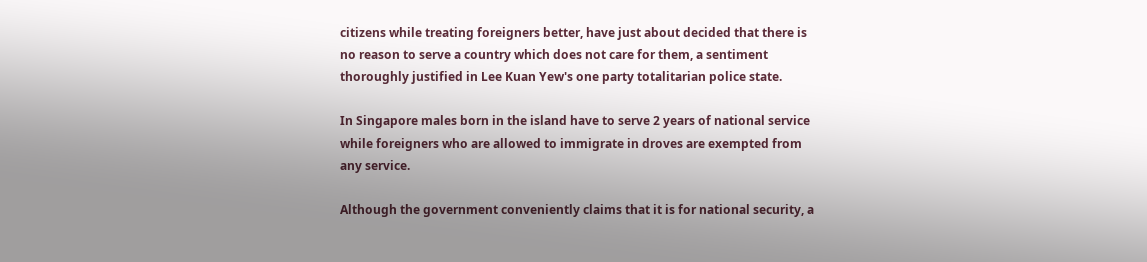citizens while treating foreigners better, have just about decided that there is no reason to serve a country which does not care for them, a sentiment thoroughly justified in Lee Kuan Yew's one party totalitarian police state.

In Singapore males born in the island have to serve 2 years of national service while foreigners who are allowed to immigrate in droves are exempted from any service.

Although the government conveniently claims that it is for national security, a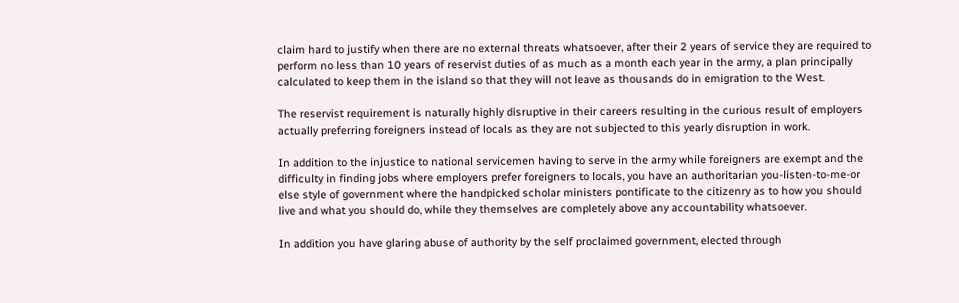claim hard to justify when there are no external threats whatsoever, after their 2 years of service they are required to perform no less than 10 years of reservist duties of as much as a month each year in the army, a plan principally calculated to keep them in the island so that they will not leave as thousands do in emigration to the West.

The reservist requirement is naturally highly disruptive in their careers resulting in the curious result of employers actually preferring foreigners instead of locals as they are not subjected to this yearly disruption in work.

In addition to the injustice to national servicemen having to serve in the army while foreigners are exempt and the difficulty in finding jobs where employers prefer foreigners to locals, you have an authoritarian you-listen-to-me-or else style of government where the handpicked scholar ministers pontificate to the citizenry as to how you should live and what you should do, while they themselves are completely above any accountability whatsoever.

In addition you have glaring abuse of authority by the self proclaimed government, elected through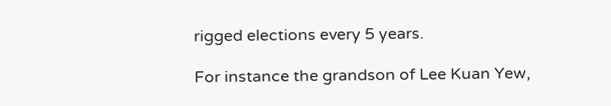rigged elections every 5 years.

For instance the grandson of Lee Kuan Yew,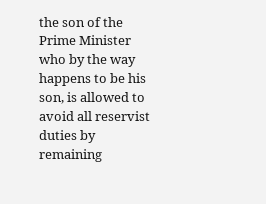the son of the Prime Minister who by the way happens to be his son, is allowed to avoid all reservist duties by remaining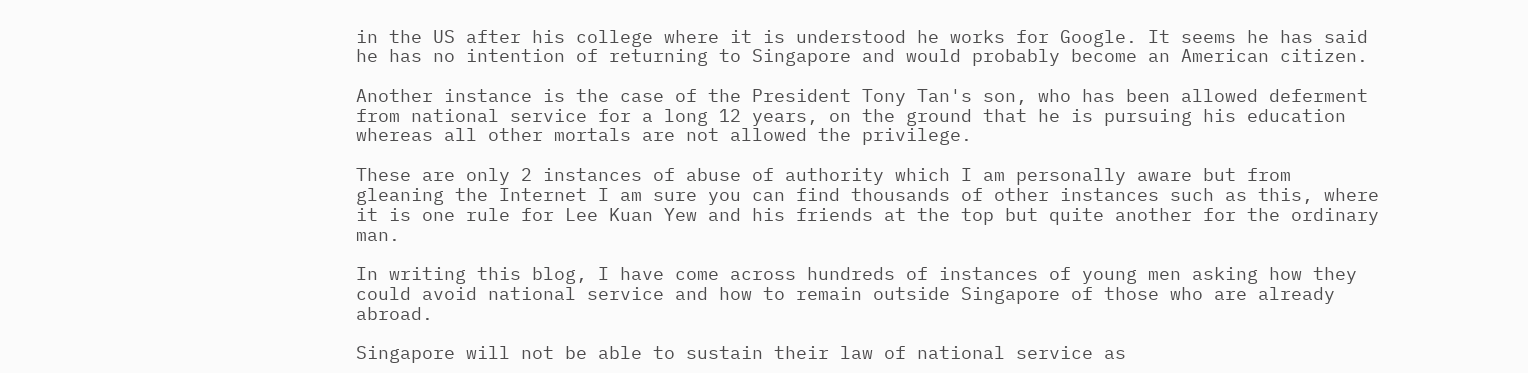in the US after his college where it is understood he works for Google. It seems he has said he has no intention of returning to Singapore and would probably become an American citizen.

Another instance is the case of the President Tony Tan's son, who has been allowed deferment from national service for a long 12 years, on the ground that he is pursuing his education whereas all other mortals are not allowed the privilege.

These are only 2 instances of abuse of authority which I am personally aware but from gleaning the Internet I am sure you can find thousands of other instances such as this, where it is one rule for Lee Kuan Yew and his friends at the top but quite another for the ordinary man.

In writing this blog, I have come across hundreds of instances of young men asking how they could avoid national service and how to remain outside Singapore of those who are already abroad.

Singapore will not be able to sustain their law of national service as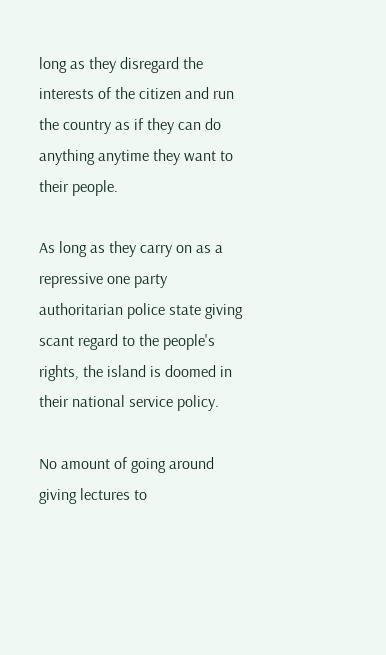long as they disregard the interests of the citizen and run the country as if they can do anything anytime they want to their people.

As long as they carry on as a repressive one party authoritarian police state giving scant regard to the people's rights, the island is doomed in their national service policy.

No amount of going around giving lectures to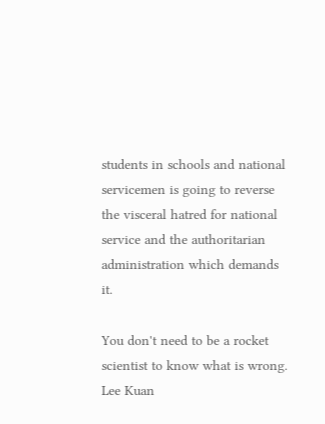students in schools and national servicemen is going to reverse the visceral hatred for national service and the authoritarian administration which demands it.

You don't need to be a rocket scientist to know what is wrong. Lee Kuan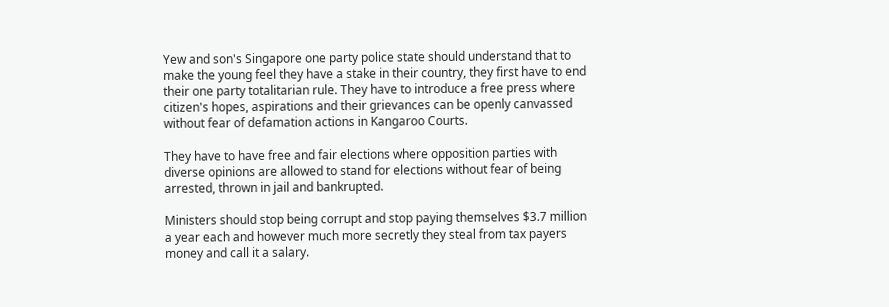Yew and son's Singapore one party police state should understand that to make the young feel they have a stake in their country, they first have to end their one party totalitarian rule. They have to introduce a free press where citizen's hopes, aspirations and their grievances can be openly canvassed without fear of defamation actions in Kangaroo Courts.

They have to have free and fair elections where opposition parties with diverse opinions are allowed to stand for elections without fear of being arrested, thrown in jail and bankrupted.

Ministers should stop being corrupt and stop paying themselves $3.7 million a year each and however much more secretly they steal from tax payers money and call it a salary.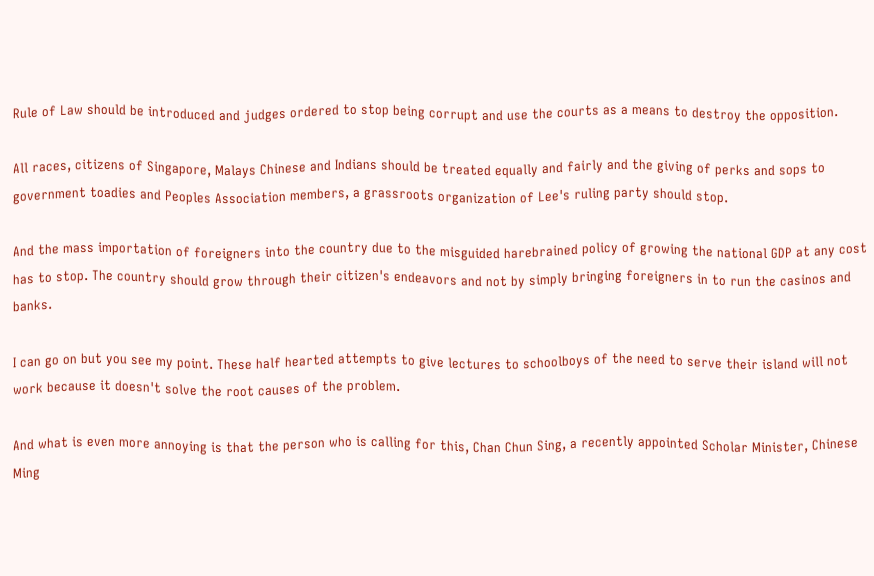Rule of Law should be introduced and judges ordered to stop being corrupt and use the courts as a means to destroy the opposition.

All races, citizens of Singapore, Malays Chinese and Indians should be treated equally and fairly and the giving of perks and sops to government toadies and Peoples Association members, a grassroots organization of Lee's ruling party should stop.

And the mass importation of foreigners into the country due to the misguided harebrained policy of growing the national GDP at any cost has to stop. The country should grow through their citizen's endeavors and not by simply bringing foreigners in to run the casinos and banks.

I can go on but you see my point. These half hearted attempts to give lectures to schoolboys of the need to serve their island will not work because it doesn't solve the root causes of the problem.

And what is even more annoying is that the person who is calling for this, Chan Chun Sing, a recently appointed Scholar Minister, Chinese Ming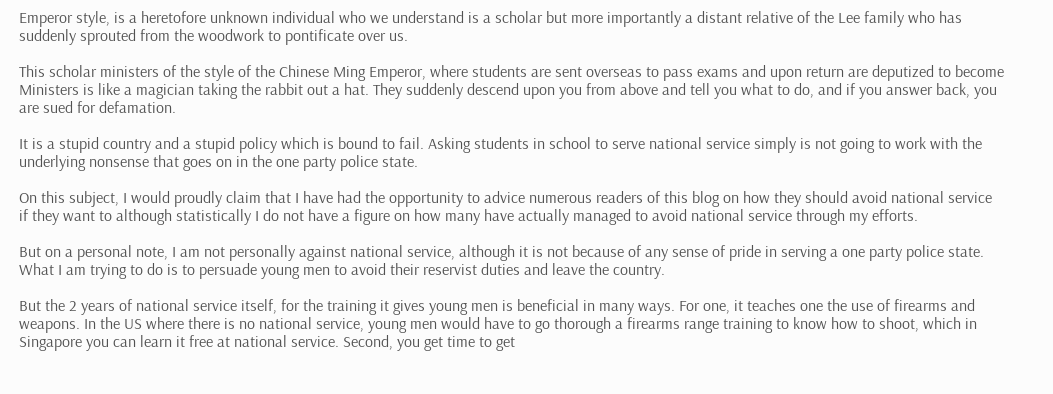Emperor style, is a heretofore unknown individual who we understand is a scholar but more importantly a distant relative of the Lee family who has suddenly sprouted from the woodwork to pontificate over us.

This scholar ministers of the style of the Chinese Ming Emperor, where students are sent overseas to pass exams and upon return are deputized to become Ministers is like a magician taking the rabbit out a hat. They suddenly descend upon you from above and tell you what to do, and if you answer back, you are sued for defamation.

It is a stupid country and a stupid policy which is bound to fail. Asking students in school to serve national service simply is not going to work with the underlying nonsense that goes on in the one party police state.

On this subject, I would proudly claim that I have had the opportunity to advice numerous readers of this blog on how they should avoid national service if they want to although statistically I do not have a figure on how many have actually managed to avoid national service through my efforts.

But on a personal note, I am not personally against national service, although it is not because of any sense of pride in serving a one party police state. What I am trying to do is to persuade young men to avoid their reservist duties and leave the country.

But the 2 years of national service itself, for the training it gives young men is beneficial in many ways. For one, it teaches one the use of firearms and weapons. In the US where there is no national service, young men would have to go thorough a firearms range training to know how to shoot, which in Singapore you can learn it free at national service. Second, you get time to get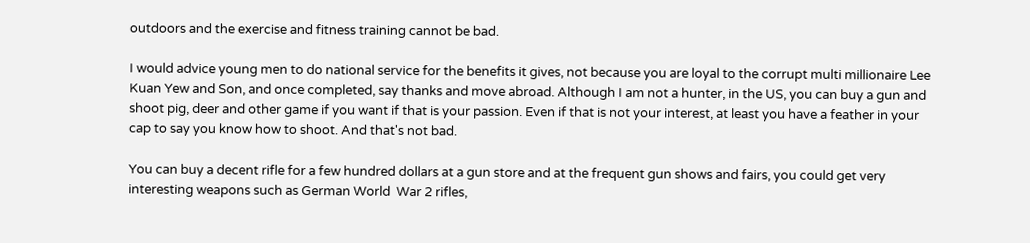outdoors and the exercise and fitness training cannot be bad.

I would advice young men to do national service for the benefits it gives, not because you are loyal to the corrupt multi millionaire Lee Kuan Yew and Son, and once completed, say thanks and move abroad. Although I am not a hunter, in the US, you can buy a gun and shoot pig, deer and other game if you want if that is your passion. Even if that is not your interest, at least you have a feather in your cap to say you know how to shoot. And that's not bad.

You can buy a decent rifle for a few hundred dollars at a gun store and at the frequent gun shows and fairs, you could get very interesting weapons such as German World  War 2 rifles,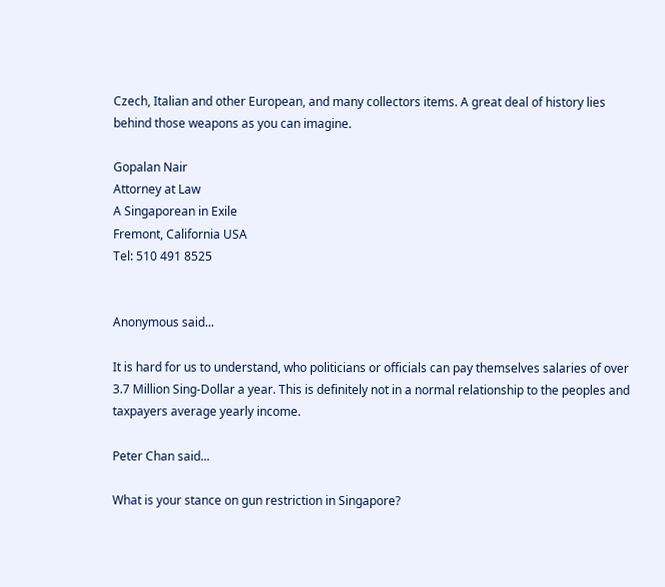Czech, Italian and other European, and many collectors items. A great deal of history lies behind those weapons as you can imagine.

Gopalan Nair
Attorney at Law
A Singaporean in Exile
Fremont, California USA
Tel: 510 491 8525


Anonymous said...

It is hard for us to understand, who politicians or officials can pay themselves salaries of over 3.7 Million Sing-Dollar a year. This is definitely not in a normal relationship to the peoples and taxpayers average yearly income.

Peter Chan said...

What is your stance on gun restriction in Singapore?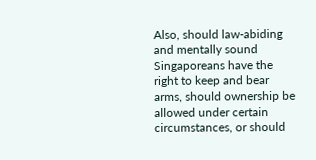Also, should law-abiding and mentally sound Singaporeans have the right to keep and bear arms, should ownership be allowed under certain circumstances, or should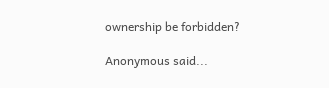ownership be forbidden?

Anonymous said...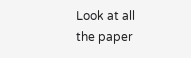Look at all the paper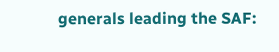generals leading the SAF: